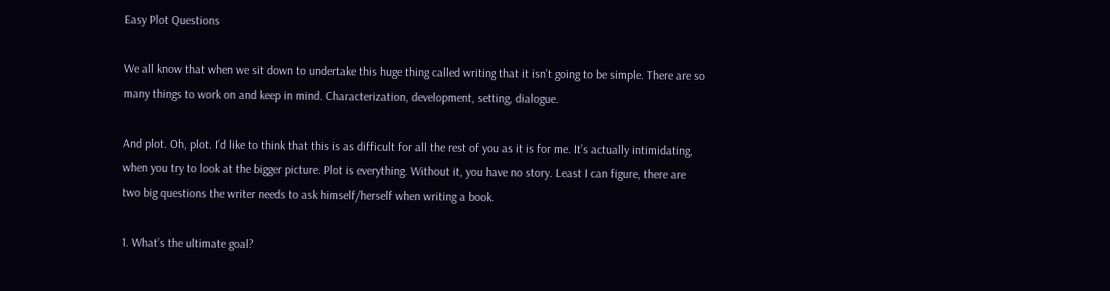Easy Plot Questions

We all know that when we sit down to undertake this huge thing called writing that it isn’t going to be simple. There are so many things to work on and keep in mind. Characterization, development, setting, dialogue.

And plot. Oh, plot. I’d like to think that this is as difficult for all the rest of you as it is for me. It’s actually intimidating, when you try to look at the bigger picture. Plot is everything. Without it, you have no story. Least I can figure, there are two big questions the writer needs to ask himself/herself when writing a book.

1. What’s the ultimate goal?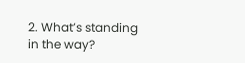2. What’s standing in the way?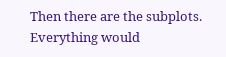Then there are the subplots. Everything would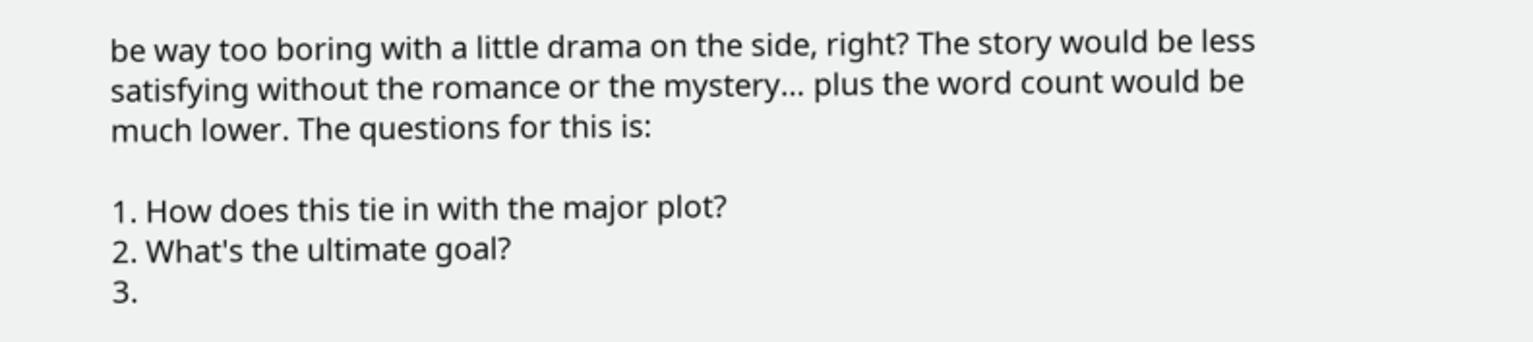be way too boring with a little drama on the side, right? The story would be less satisfying without the romance or the mystery… plus the word count would be much lower. The questions for this is:

1. How does this tie in with the major plot?
2. What's the ultimate goal?
3.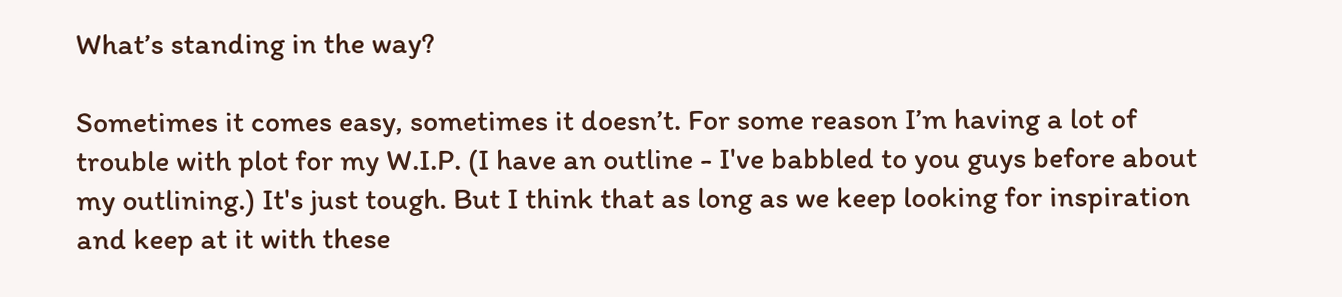What’s standing in the way?

Sometimes it comes easy, sometimes it doesn’t. For some reason I’m having a lot of trouble with plot for my W.I.P. (I have an outline - I've babbled to you guys before about my outlining.) It's just tough. But I think that as long as we keep looking for inspiration and keep at it with these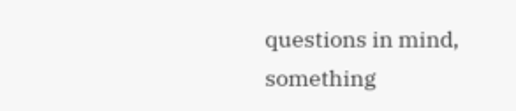questions in mind, something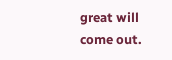great will come out.